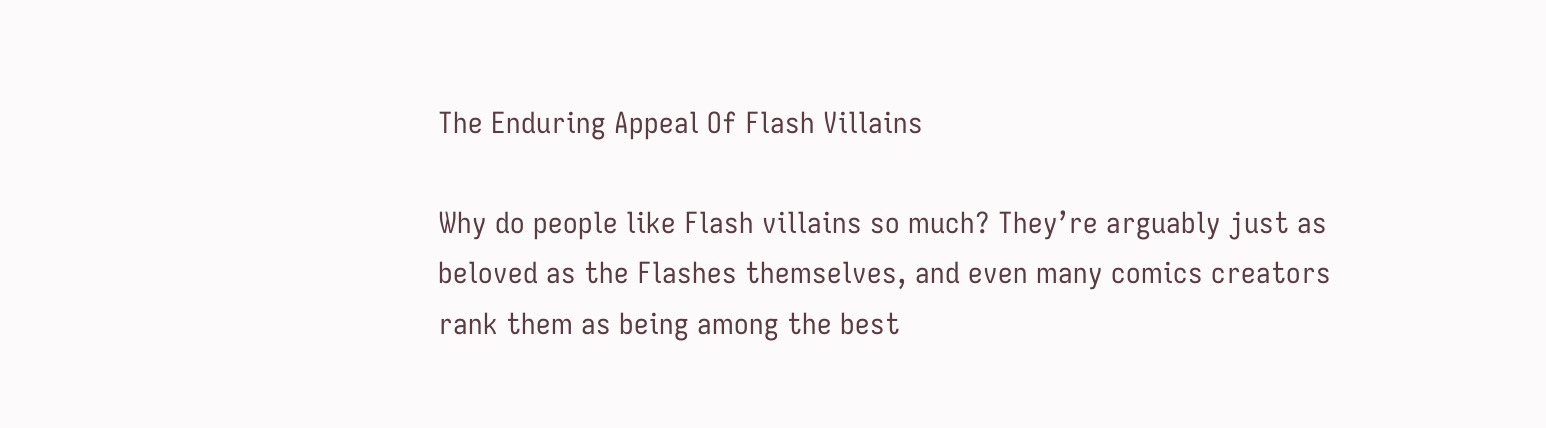The Enduring Appeal Of Flash Villains

Why do people like Flash villains so much? They’re arguably just as beloved as the Flashes themselves, and even many comics creators rank them as being among the best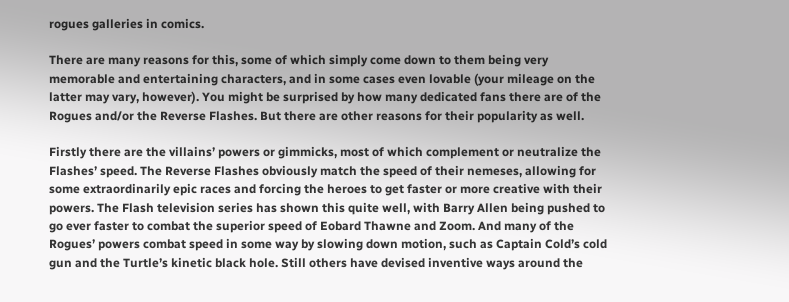rogues galleries in comics.

There are many reasons for this, some of which simply come down to them being very memorable and entertaining characters, and in some cases even lovable (your mileage on the latter may vary, however). You might be surprised by how many dedicated fans there are of the Rogues and/or the Reverse Flashes. But there are other reasons for their popularity as well.

Firstly there are the villains’ powers or gimmicks, most of which complement or neutralize the Flashes’ speed. The Reverse Flashes obviously match the speed of their nemeses, allowing for some extraordinarily epic races and forcing the heroes to get faster or more creative with their powers. The Flash television series has shown this quite well, with Barry Allen being pushed to go ever faster to combat the superior speed of Eobard Thawne and Zoom. And many of the Rogues’ powers combat speed in some way by slowing down motion, such as Captain Cold’s cold gun and the Turtle’s kinetic black hole. Still others have devised inventive ways around the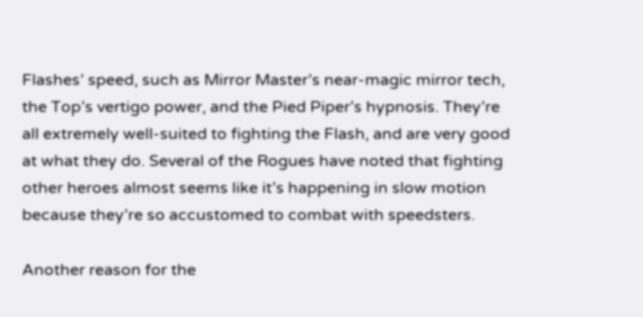Flashes’ speed, such as Mirror Master’s near-magic mirror tech, the Top’s vertigo power, and the Pied Piper’s hypnosis. They’re all extremely well-suited to fighting the Flash, and are very good at what they do. Several of the Rogues have noted that fighting other heroes almost seems like it’s happening in slow motion because they’re so accustomed to combat with speedsters.

Another reason for the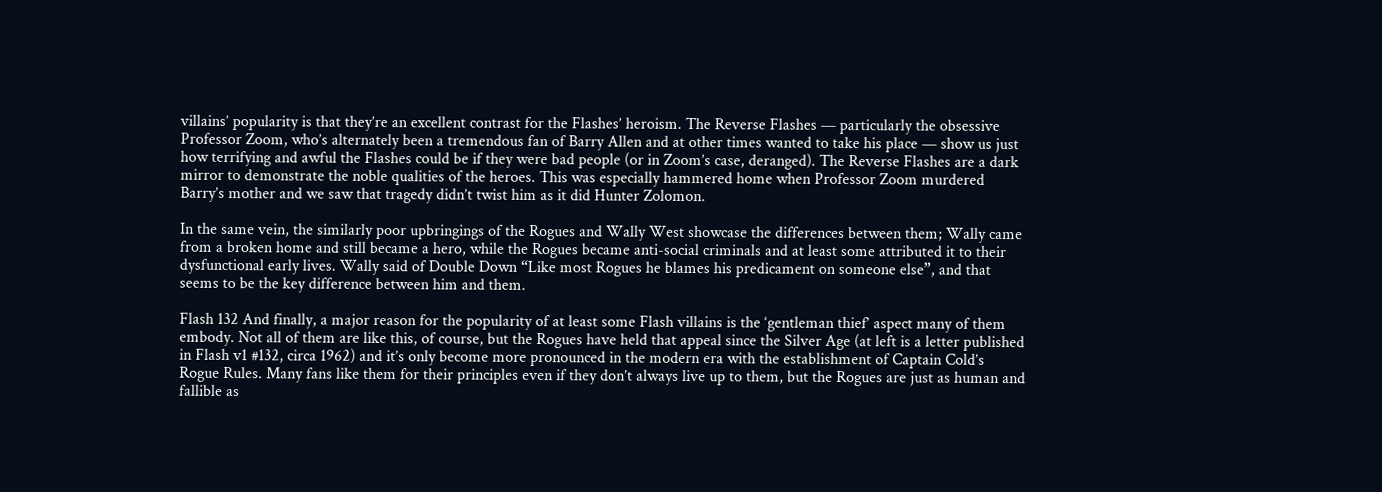villains’ popularity is that they’re an excellent contrast for the Flashes’ heroism. The Reverse Flashes — particularly the obsessive Professor Zoom, who’s alternately been a tremendous fan of Barry Allen and at other times wanted to take his place — show us just how terrifying and awful the Flashes could be if they were bad people (or in Zoom’s case, deranged). The Reverse Flashes are a dark mirror to demonstrate the noble qualities of the heroes. This was especially hammered home when Professor Zoom murdered Barry’s mother and we saw that tragedy didn’t twist him as it did Hunter Zolomon.

In the same vein, the similarly poor upbringings of the Rogues and Wally West showcase the differences between them; Wally came from a broken home and still became a hero, while the Rogues became anti-social criminals and at least some attributed it to their dysfunctional early lives. Wally said of Double Down “Like most Rogues he blames his predicament on someone else”, and that seems to be the key difference between him and them.

Flash 132 And finally, a major reason for the popularity of at least some Flash villains is the ‘gentleman thief’ aspect many of them embody. Not all of them are like this, of course, but the Rogues have held that appeal since the Silver Age (at left is a letter published in Flash v1 #132, circa 1962) and it’s only become more pronounced in the modern era with the establishment of Captain Cold’s Rogue Rules. Many fans like them for their principles even if they don’t always live up to them, but the Rogues are just as human and fallible as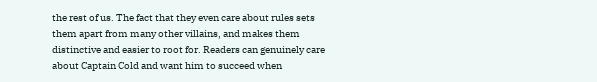the rest of us. The fact that they even care about rules sets them apart from many other villains, and makes them distinctive and easier to root for. Readers can genuinely care about Captain Cold and want him to succeed when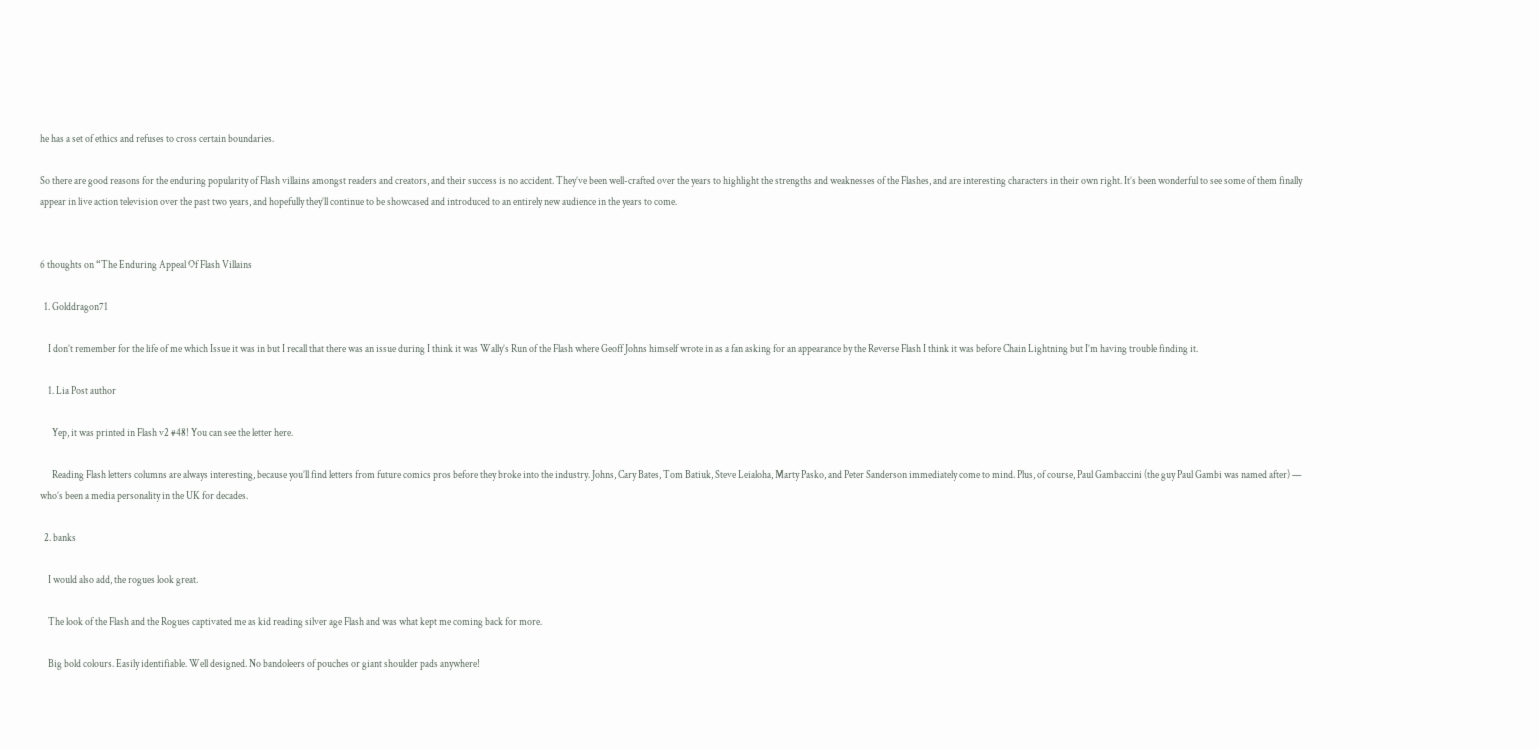he has a set of ethics and refuses to cross certain boundaries.

So there are good reasons for the enduring popularity of Flash villains amongst readers and creators, and their success is no accident. They’ve been well-crafted over the years to highlight the strengths and weaknesses of the Flashes, and are interesting characters in their own right. It’s been wonderful to see some of them finally appear in live action television over the past two years, and hopefully they’ll continue to be showcased and introduced to an entirely new audience in the years to come.


6 thoughts on “The Enduring Appeal Of Flash Villains

  1. Golddragon71

    I don’t remember for the life of me which Issue it was in but I recall that there was an issue during I think it was Wally’s Run of the Flash where Geoff Johns himself wrote in as a fan asking for an appearance by the Reverse Flash I think it was before Chain Lightning but I’m having trouble finding it.

    1. Lia Post author

      Yep, it was printed in Flash v2 #48! You can see the letter here.

      Reading Flash letters columns are always interesting, because you’ll find letters from future comics pros before they broke into the industry. Johns, Cary Bates, Tom Batiuk, Steve Leialoha, Marty Pasko, and Peter Sanderson immediately come to mind. Plus, of course, Paul Gambaccini (the guy Paul Gambi was named after) — who’s been a media personality in the UK for decades.

  2. banks

    I would also add, the rogues look great.

    The look of the Flash and the Rogues captivated me as kid reading silver age Flash and was what kept me coming back for more.

    Big bold colours. Easily identifiable. Well designed. No bandoleers of pouches or giant shoulder pads anywhere!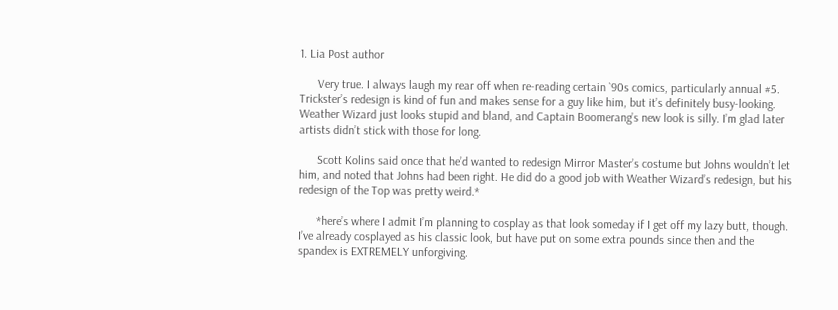1. Lia Post author

      Very true. I always laugh my rear off when re-reading certain `90s comics, particularly annual #5. Trickster’s redesign is kind of fun and makes sense for a guy like him, but it’s definitely busy-looking. Weather Wizard just looks stupid and bland, and Captain Boomerang’s new look is silly. I’m glad later artists didn’t stick with those for long.

      Scott Kolins said once that he’d wanted to redesign Mirror Master’s costume but Johns wouldn’t let him, and noted that Johns had been right. He did do a good job with Weather Wizard’s redesign, but his redesign of the Top was pretty weird.*

      *here’s where I admit I’m planning to cosplay as that look someday if I get off my lazy butt, though. I’ve already cosplayed as his classic look, but have put on some extra pounds since then and the spandex is EXTREMELY unforgiving.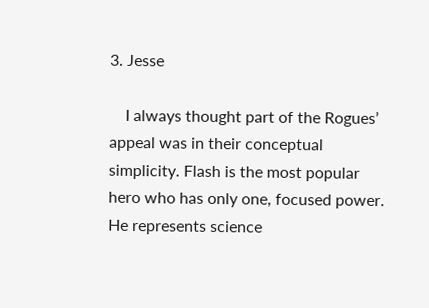3. Jesse

    I always thought part of the Rogues’ appeal was in their conceptual simplicity. Flash is the most popular hero who has only one, focused power. He represents science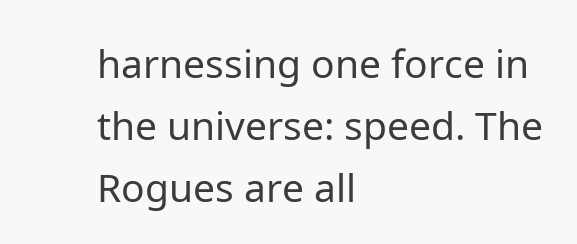harnessing one force in the universe: speed. The Rogues are all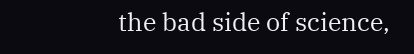the bad side of science,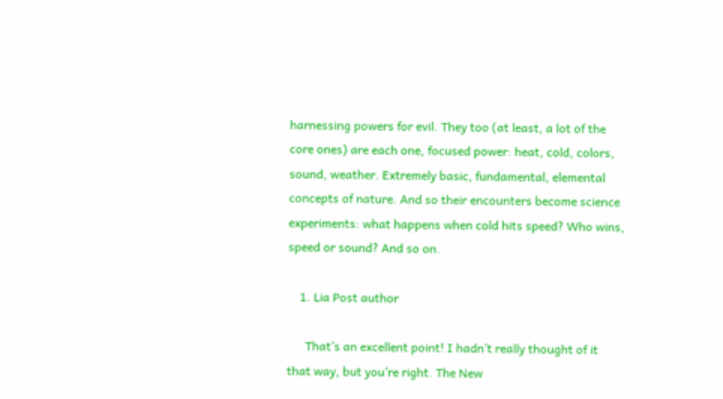harnessing powers for evil. They too (at least, a lot of the core ones) are each one, focused power: heat, cold, colors, sound, weather. Extremely basic, fundamental, elemental concepts of nature. And so their encounters become science experiments: what happens when cold hits speed? Who wins, speed or sound? And so on.

    1. Lia Post author

      That’s an excellent point! I hadn’t really thought of it that way, but you’re right. The New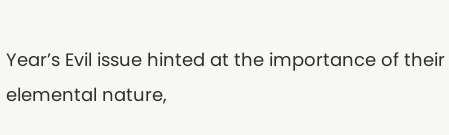Year’s Evil issue hinted at the importance of their elemental nature,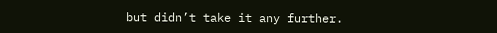but didn’t take it any further.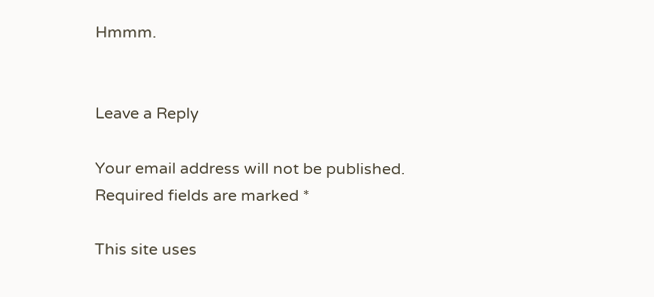Hmmm.


Leave a Reply

Your email address will not be published. Required fields are marked *

This site uses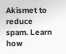Akismet to reduce spam. Learn how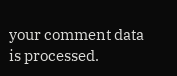your comment data is processed.